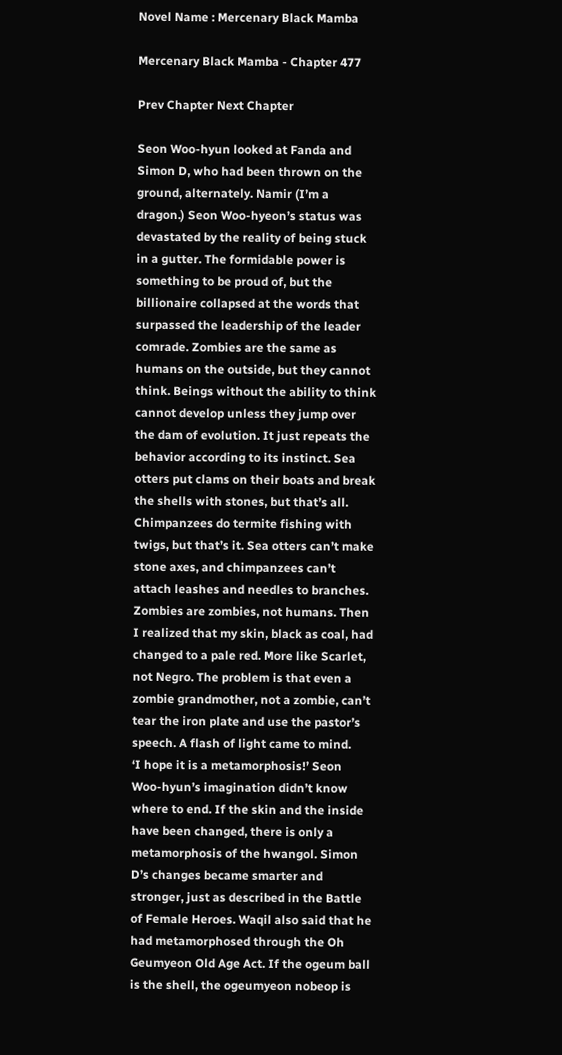Novel Name : Mercenary Black Mamba

Mercenary Black Mamba - Chapter 477

Prev Chapter Next Chapter

Seon Woo-hyun looked at Fanda and Simon D, who had been thrown on the ground, alternately. Namir (I’m a dragon.) Seon Woo-hyeon’s status was devastated by the reality of being stuck in a gutter. The formidable power is something to be proud of, but the billionaire collapsed at the words that surpassed the leadership of the leader comrade. Zombies are the same as humans on the outside, but they cannot think. Beings without the ability to think cannot develop unless they jump over the dam of evolution. It just repeats the behavior according to its instinct. Sea otters put clams on their boats and break the shells with stones, but that’s all. Chimpanzees do termite fishing with twigs, but that’s it. Sea otters can’t make stone axes, and chimpanzees can’t attach leashes and needles to branches. Zombies are zombies, not humans. Then I realized that my skin, black as coal, had changed to a pale red. More like Scarlet, not Negro. The problem is that even a zombie grandmother, not a zombie, can’t tear the iron plate and use the pastor’s speech. A flash of light came to mind.
‘I hope it is a metamorphosis!’ Seon Woo-hyun’s imagination didn’t know where to end. If the skin and the inside have been changed, there is only a metamorphosis of the hwangol. Simon D’s changes became smarter and stronger, just as described in the Battle of Female Heroes. Waqil also said that he had metamorphosed through the Oh Geumyeon Old Age Act. If the ogeum ball is the shell, the ogeumyeon nobeop is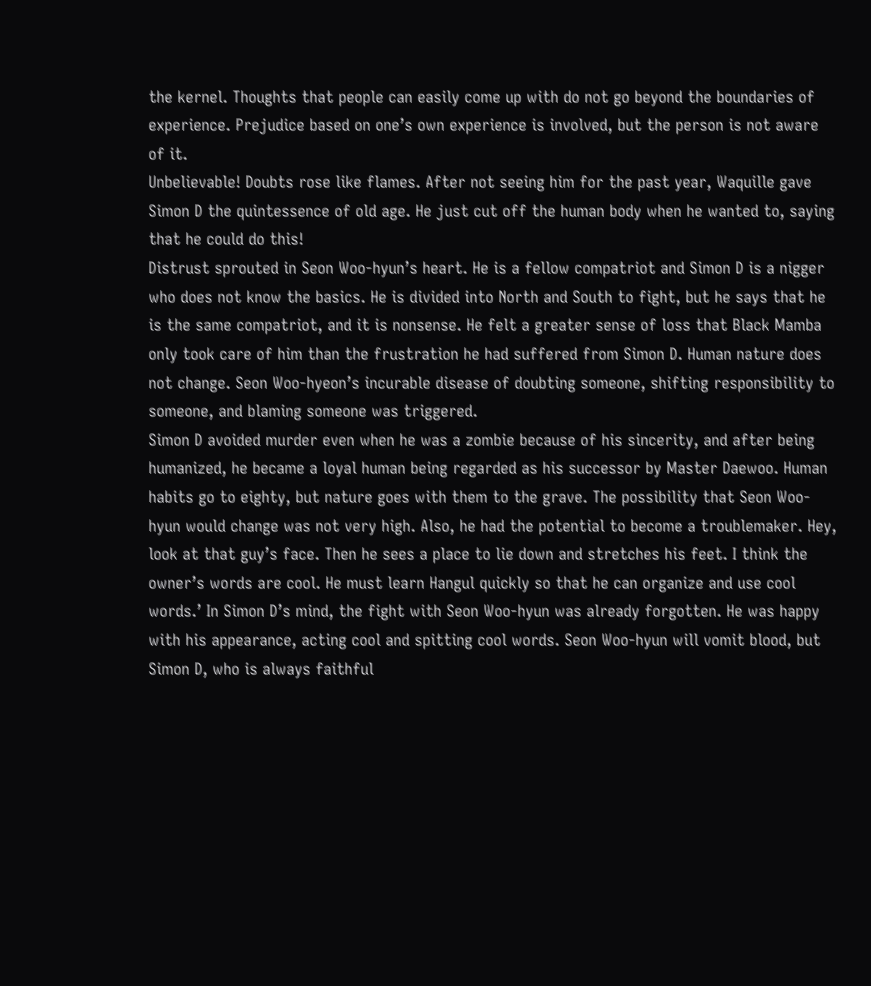the kernel. Thoughts that people can easily come up with do not go beyond the boundaries of experience. Prejudice based on one’s own experience is involved, but the person is not aware of it.
Unbelievable! Doubts rose like flames. After not seeing him for the past year, Waquille gave Simon D the quintessence of old age. He just cut off the human body when he wanted to, saying that he could do this!
Distrust sprouted in Seon Woo-hyun’s heart. He is a fellow compatriot and Simon D is a nigger who does not know the basics. He is divided into North and South to fight, but he says that he is the same compatriot, and it is nonsense. He felt a greater sense of loss that Black Mamba only took care of him than the frustration he had suffered from Simon D. Human nature does not change. Seon Woo-hyeon’s incurable disease of doubting someone, shifting responsibility to someone, and blaming someone was triggered.
Simon D avoided murder even when he was a zombie because of his sincerity, and after being humanized, he became a loyal human being regarded as his successor by Master Daewoo. Human habits go to eighty, but nature goes with them to the grave. The possibility that Seon Woo-hyun would change was not very high. Also, he had the potential to become a troublemaker. Hey, look at that guy’s face. Then he sees a place to lie down and stretches his feet. I think the owner’s words are cool. He must learn Hangul quickly so that he can organize and use cool words.’ In Simon D’s mind, the fight with Seon Woo-hyun was already forgotten. He was happy with his appearance, acting cool and spitting cool words. Seon Woo-hyun will vomit blood, but Simon D, who is always faithful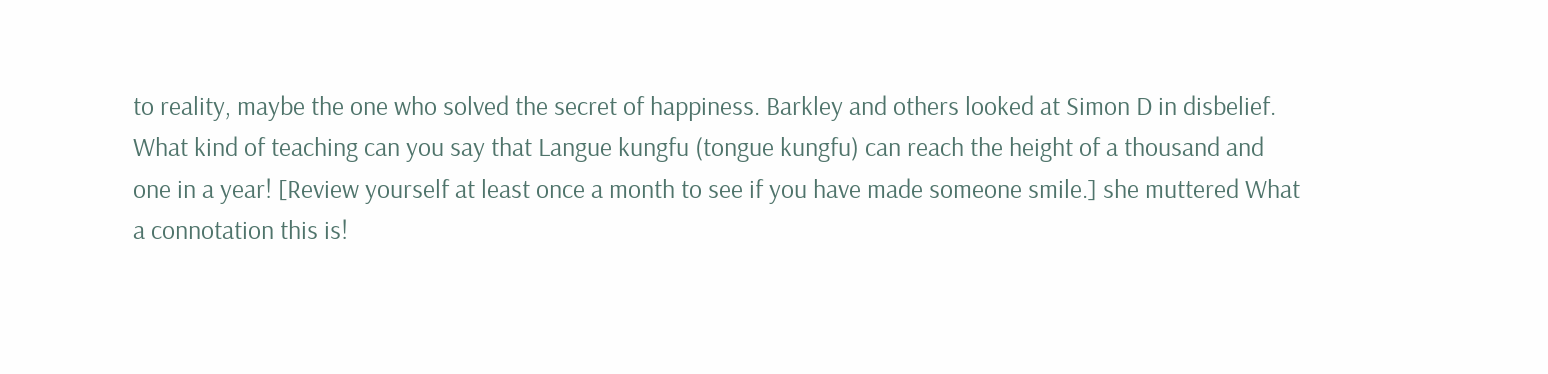to reality, maybe the one who solved the secret of happiness. Barkley and others looked at Simon D in disbelief. What kind of teaching can you say that Langue kungfu (tongue kungfu) can reach the height of a thousand and one in a year! [Review yourself at least once a month to see if you have made someone smile.] she muttered What a connotation this is!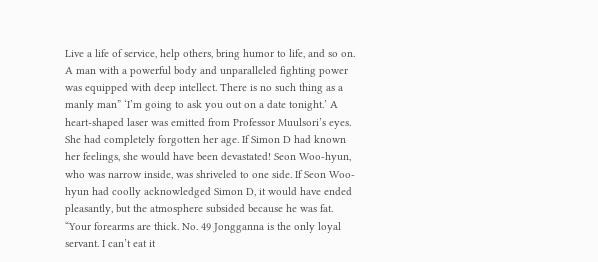Live a life of service, help others, bring humor to life, and so on. A man with a powerful body and unparalleled fighting power was equipped with deep intellect. There is no such thing as a manly man” ‘I’m going to ask you out on a date tonight.’ A heart-shaped laser was emitted from Professor Muulsori’s eyes. She had completely forgotten her age. If Simon D had known her feelings, she would have been devastated! Seon Woo-hyun, who was narrow inside, was shriveled to one side. If Seon Woo-hyun had coolly acknowledged Simon D, it would have ended pleasantly, but the atmosphere subsided because he was fat. “Your forearms are thick. No. 49 Jongganna is the only loyal servant. I can’t eat it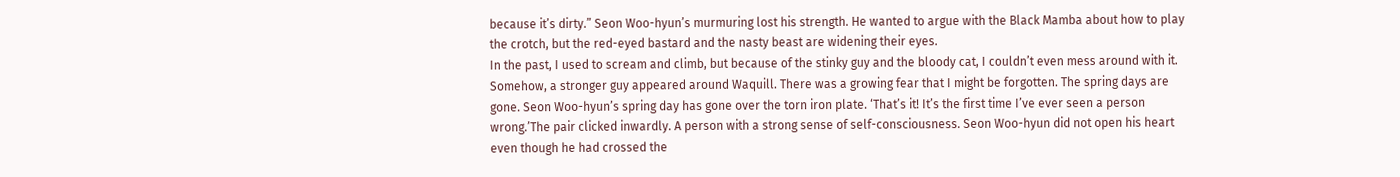because it’s dirty.” Seon Woo-hyun’s murmuring lost his strength. He wanted to argue with the Black Mamba about how to play the crotch, but the red-eyed bastard and the nasty beast are widening their eyes.
In the past, I used to scream and climb, but because of the stinky guy and the bloody cat, I couldn’t even mess around with it. Somehow, a stronger guy appeared around Waquill. There was a growing fear that I might be forgotten. The spring days are gone. Seon Woo-hyun’s spring day has gone over the torn iron plate. ‘That’s it! It’s the first time I’ve ever seen a person wrong.’The pair clicked inwardly. A person with a strong sense of self-consciousness. Seon Woo-hyun did not open his heart even though he had crossed the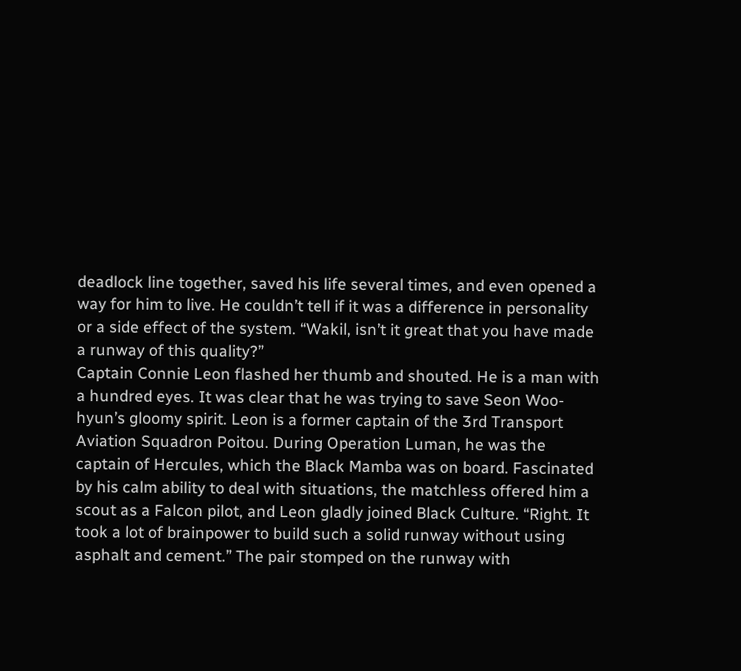deadlock line together, saved his life several times, and even opened a way for him to live. He couldn’t tell if it was a difference in personality or a side effect of the system. “Wakil, isn’t it great that you have made a runway of this quality?”
Captain Connie Leon flashed her thumb and shouted. He is a man with a hundred eyes. It was clear that he was trying to save Seon Woo-hyun’s gloomy spirit. Leon is a former captain of the 3rd Transport Aviation Squadron Poitou. During Operation Luman, he was the captain of Hercules, which the Black Mamba was on board. Fascinated by his calm ability to deal with situations, the matchless offered him a scout as a Falcon pilot, and Leon gladly joined Black Culture. “Right. It took a lot of brainpower to build such a solid runway without using asphalt and cement.” The pair stomped on the runway with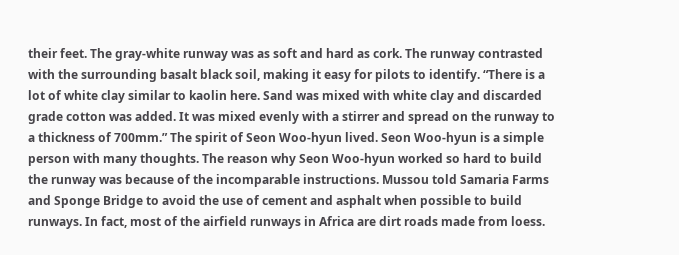their feet. The gray-white runway was as soft and hard as cork. The runway contrasted with the surrounding basalt black soil, making it easy for pilots to identify. “There is a lot of white clay similar to kaolin here. Sand was mixed with white clay and discarded grade cotton was added. It was mixed evenly with a stirrer and spread on the runway to a thickness of 700mm.” The spirit of Seon Woo-hyun lived. Seon Woo-hyun is a simple person with many thoughts. The reason why Seon Woo-hyun worked so hard to build the runway was because of the incomparable instructions. Mussou told Samaria Farms and Sponge Bridge to avoid the use of cement and asphalt when possible to build runways. In fact, most of the airfield runways in Africa are dirt roads made from loess.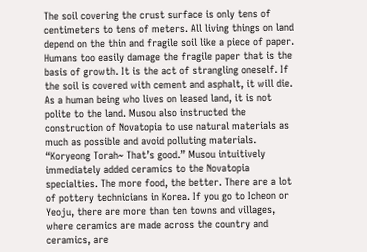The soil covering the crust surface is only tens of centimeters to tens of meters. All living things on land depend on the thin and fragile soil like a piece of paper. Humans too easily damage the fragile paper that is the basis of growth. It is the act of strangling oneself. If the soil is covered with cement and asphalt, it will die. As a human being who lives on leased land, it is not polite to the land. Musou also instructed the construction of Novatopia to use natural materials as much as possible and avoid polluting materials.
“Koryeong Torah~ That’s good.” Musou intuitively immediately added ceramics to the Novatopia specialties. The more food, the better. There are a lot of pottery technicians in Korea. If you go to Icheon or Yeoju, there are more than ten towns and villages, where ceramics are made across the country and ceramics, are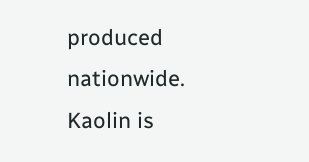produced nationwide.
Kaolin is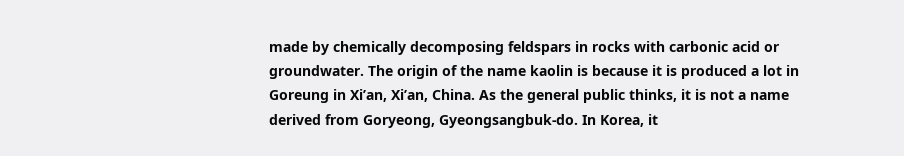made by chemically decomposing feldspars in rocks with carbonic acid or groundwater. The origin of the name kaolin is because it is produced a lot in Goreung in Xi’an, Xi’an, China. As the general public thinks, it is not a name derived from Goryeong, Gyeongsangbuk-do. In Korea, it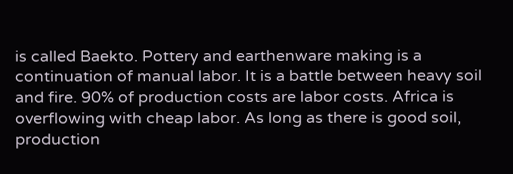is called Baekto. Pottery and earthenware making is a continuation of manual labor. It is a battle between heavy soil and fire. 90% of production costs are labor costs. Africa is overflowing with cheap labor. As long as there is good soil, production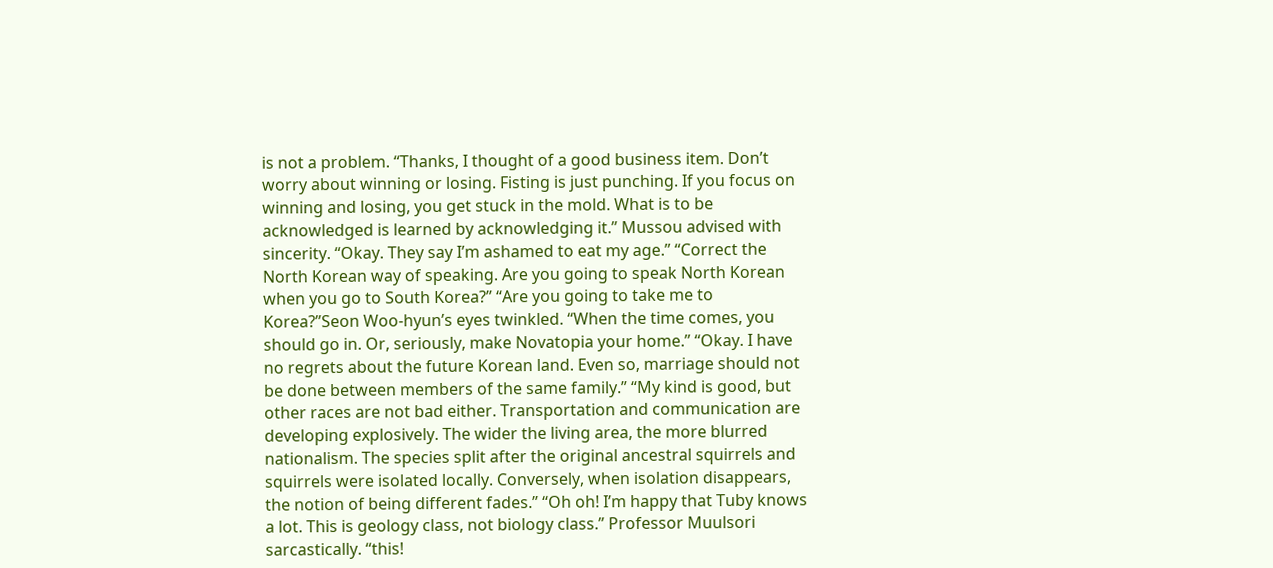is not a problem. “Thanks, I thought of a good business item. Don’t worry about winning or losing. Fisting is just punching. If you focus on winning and losing, you get stuck in the mold. What is to be acknowledged is learned by acknowledging it.” Mussou advised with sincerity. “Okay. They say I’m ashamed to eat my age.” “Correct the North Korean way of speaking. Are you going to speak North Korean when you go to South Korea?” “Are you going to take me to Korea?”Seon Woo-hyun’s eyes twinkled. “When the time comes, you should go in. Or, seriously, make Novatopia your home.” “Okay. I have no regrets about the future Korean land. Even so, marriage should not be done between members of the same family.” “My kind is good, but other races are not bad either. Transportation and communication are developing explosively. The wider the living area, the more blurred nationalism. The species split after the original ancestral squirrels and squirrels were isolated locally. Conversely, when isolation disappears, the notion of being different fades.” “Oh oh! I’m happy that Tuby knows a lot. This is geology class, not biology class.” Professor Muulsori sarcastically. “this!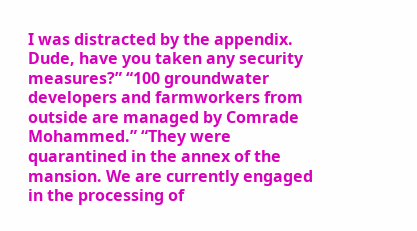I was distracted by the appendix. Dude, have you taken any security measures?” “100 groundwater developers and farmworkers from outside are managed by Comrade Mohammed.” “They were quarantined in the annex of the mansion. We are currently engaged in the processing of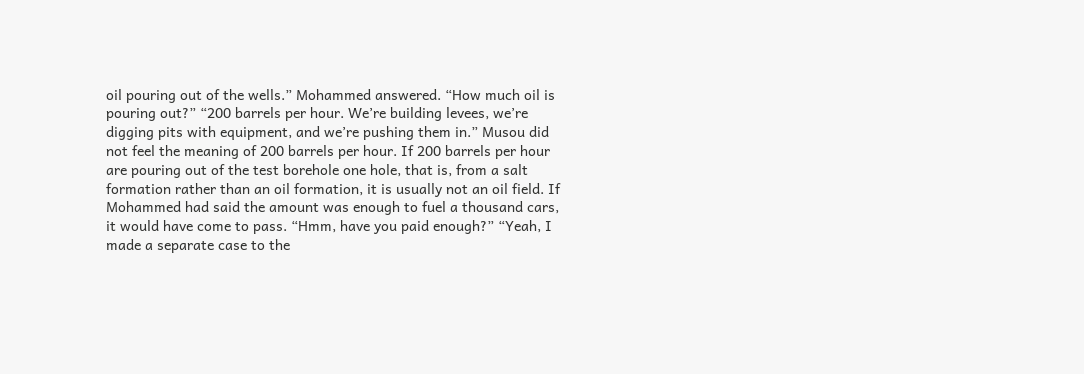oil pouring out of the wells.” Mohammed answered. “How much oil is pouring out?” “200 barrels per hour. We’re building levees, we’re digging pits with equipment, and we’re pushing them in.” Musou did not feel the meaning of 200 barrels per hour. If 200 barrels per hour are pouring out of the test borehole one hole, that is, from a salt formation rather than an oil formation, it is usually not an oil field. If Mohammed had said the amount was enough to fuel a thousand cars, it would have come to pass. “Hmm, have you paid enough?” “Yeah, I made a separate case to the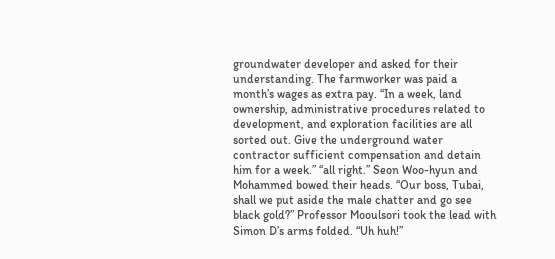groundwater developer and asked for their understanding. The farmworker was paid a month’s wages as extra pay. “In a week, land ownership, administrative procedures related to development, and exploration facilities are all sorted out. Give the underground water contractor sufficient compensation and detain him for a week.” “all right.” Seon Woo-hyun and Mohammed bowed their heads. “Our boss, Tubai, shall we put aside the male chatter and go see black gold?” Professor Mooulsori took the lead with Simon D’s arms folded. “Uh huh!”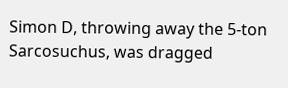Simon D, throwing away the 5-ton Sarcosuchus, was dragged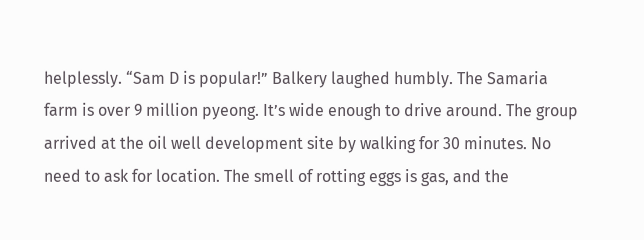helplessly. “Sam D is popular!” Balkery laughed humbly. The Samaria farm is over 9 million pyeong. It’s wide enough to drive around. The group arrived at the oil well development site by walking for 30 minutes. No need to ask for location. The smell of rotting eggs is gas, and the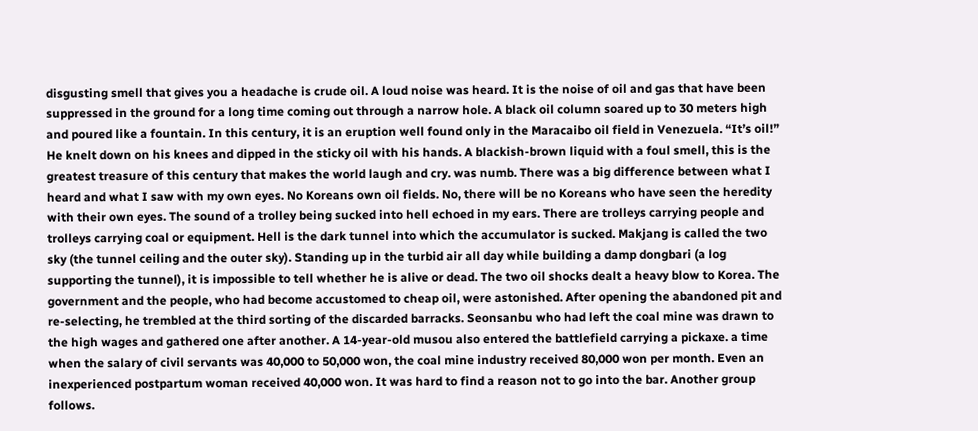disgusting smell that gives you a headache is crude oil. A loud noise was heard. It is the noise of oil and gas that have been suppressed in the ground for a long time coming out through a narrow hole. A black oil column soared up to 30 meters high and poured like a fountain. In this century, it is an eruption well found only in the Maracaibo oil field in Venezuela. “It’s oil!”
He knelt down on his knees and dipped in the sticky oil with his hands. A blackish-brown liquid with a foul smell, this is the greatest treasure of this century that makes the world laugh and cry. was numb. There was a big difference between what I heard and what I saw with my own eyes. No Koreans own oil fields. No, there will be no Koreans who have seen the heredity with their own eyes. The sound of a trolley being sucked into hell echoed in my ears. There are trolleys carrying people and trolleys carrying coal or equipment. Hell is the dark tunnel into which the accumulator is sucked. Makjang is called the two sky (the tunnel ceiling and the outer sky). Standing up in the turbid air all day while building a damp dongbari (a log supporting the tunnel), it is impossible to tell whether he is alive or dead. The two oil shocks dealt a heavy blow to Korea. The government and the people, who had become accustomed to cheap oil, were astonished. After opening the abandoned pit and re-selecting, he trembled at the third sorting of the discarded barracks. Seonsanbu who had left the coal mine was drawn to the high wages and gathered one after another. A 14-year-old musou also entered the battlefield carrying a pickaxe. a time when the salary of civil servants was 40,000 to 50,000 won, the coal mine industry received 80,000 won per month. Even an inexperienced postpartum woman received 40,000 won. It was hard to find a reason not to go into the bar. Another group follows.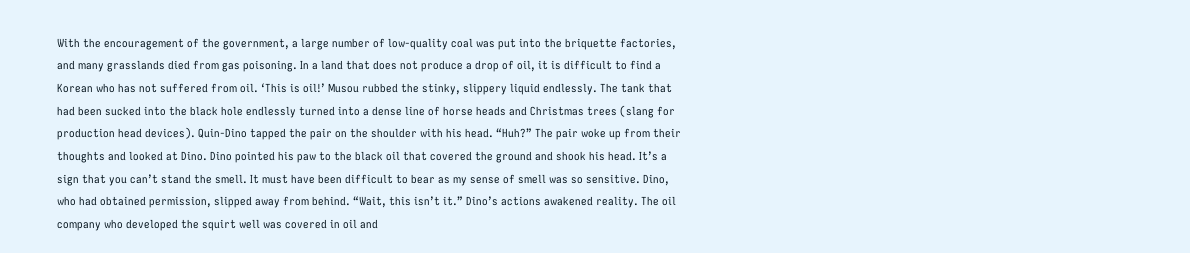With the encouragement of the government, a large number of low-quality coal was put into the briquette factories, and many grasslands died from gas poisoning. In a land that does not produce a drop of oil, it is difficult to find a Korean who has not suffered from oil. ‘This is oil!’ Musou rubbed the stinky, slippery liquid endlessly. The tank that had been sucked into the black hole endlessly turned into a dense line of horse heads and Christmas trees (slang for production head devices). Quin-Dino tapped the pair on the shoulder with his head. “Huh?” The pair woke up from their thoughts and looked at Dino. Dino pointed his paw to the black oil that covered the ground and shook his head. It’s a sign that you can’t stand the smell. It must have been difficult to bear as my sense of smell was so sensitive. Dino, who had obtained permission, slipped away from behind. “Wait, this isn’t it.” Dino’s actions awakened reality. The oil company who developed the squirt well was covered in oil and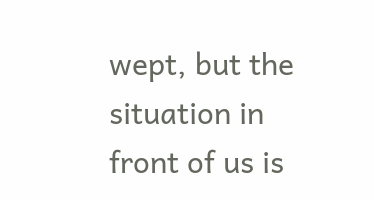wept, but the situation in front of us is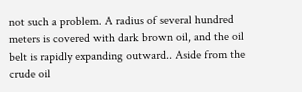not such a problem. A radius of several hundred meters is covered with dark brown oil, and the oil belt is rapidly expanding outward.. Aside from the crude oil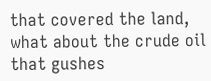that covered the land, what about the crude oil that gushes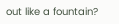out like a fountain?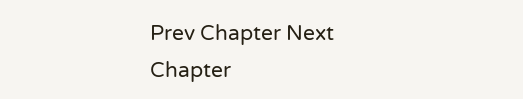Prev Chapter Next Chapter